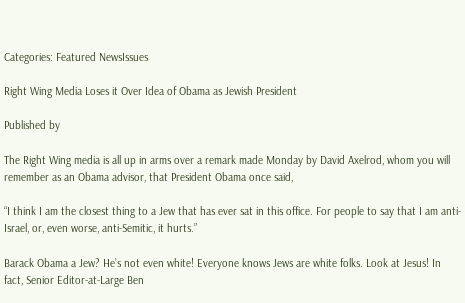Categories: Featured NewsIssues

Right Wing Media Loses it Over Idea of Obama as Jewish President

Published by

The Right Wing media is all up in arms over a remark made Monday by David Axelrod, whom you will remember as an Obama advisor, that President Obama once said,

“I think I am the closest thing to a Jew that has ever sat in this office. For people to say that I am anti-Israel, or, even worse, anti-Semitic, it hurts.”

Barack Obama a Jew? He’s not even white! Everyone knows Jews are white folks. Look at Jesus! In fact, Senior Editor-at-Large Ben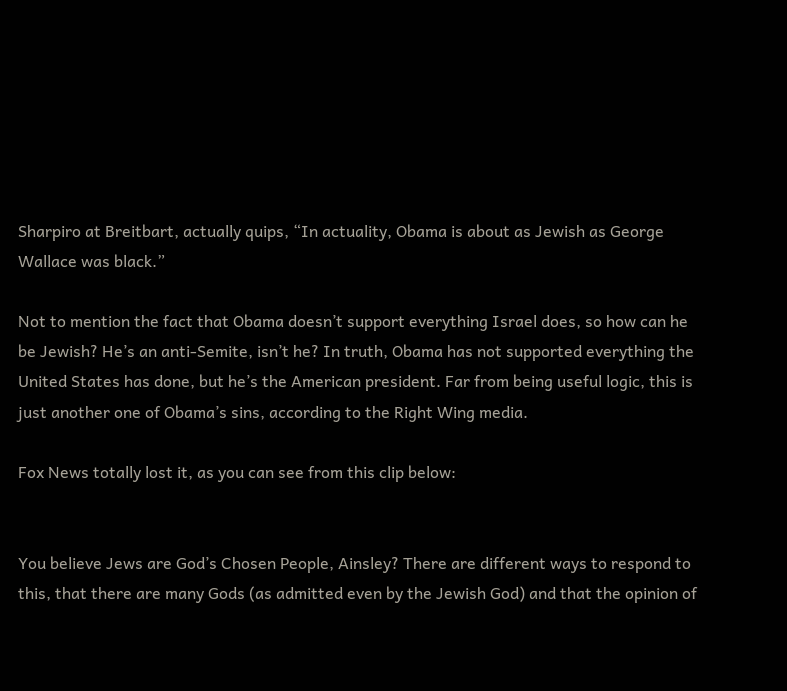Sharpiro at Breitbart, actually quips, “In actuality, Obama is about as Jewish as George Wallace was black.”

Not to mention the fact that Obama doesn’t support everything Israel does, so how can he be Jewish? He’s an anti-Semite, isn’t he? In truth, Obama has not supported everything the United States has done, but he’s the American president. Far from being useful logic, this is just another one of Obama’s sins, according to the Right Wing media.

Fox News totally lost it, as you can see from this clip below:


You believe Jews are God’s Chosen People, Ainsley? There are different ways to respond to this, that there are many Gods (as admitted even by the Jewish God) and that the opinion of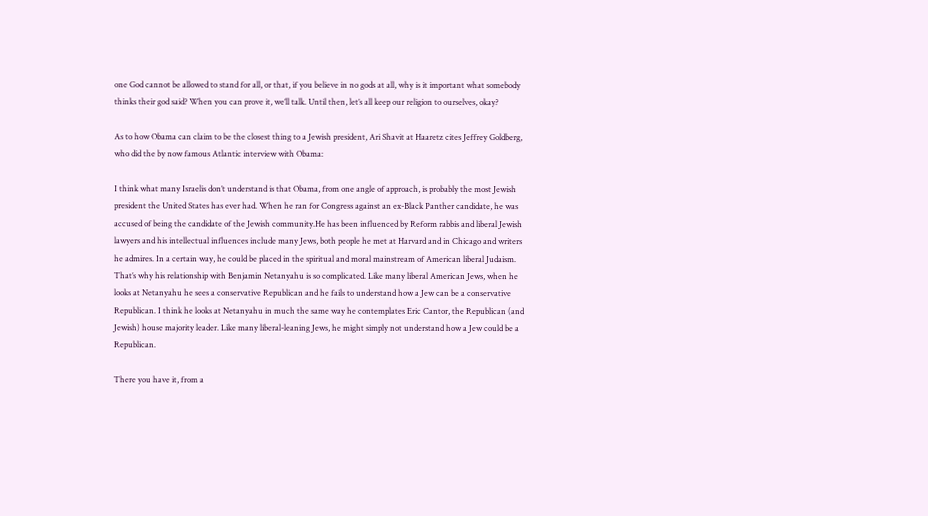one God cannot be allowed to stand for all, or that, if you believe in no gods at all, why is it important what somebody thinks their god said? When you can prove it, we’ll talk. Until then, let’s all keep our religion to ourselves, okay?

As to how Obama can claim to be the closest thing to a Jewish president, Ari Shavit at Haaretz cites Jeffrey Goldberg, who did the by now famous Atlantic interview with Obama:

I think what many Israelis don’t understand is that Obama, from one angle of approach, is probably the most Jewish president the United States has ever had. When he ran for Congress against an ex-Black Panther candidate, he was accused of being the candidate of the Jewish community.He has been influenced by Reform rabbis and liberal Jewish lawyers and his intellectual influences include many Jews, both people he met at Harvard and in Chicago and writers he admires. In a certain way, he could be placed in the spiritual and moral mainstream of American liberal Judaism. That’s why his relationship with Benjamin Netanyahu is so complicated. Like many liberal American Jews, when he looks at Netanyahu he sees a conservative Republican and he fails to understand how a Jew can be a conservative Republican. I think he looks at Netanyahu in much the same way he contemplates Eric Cantor, the Republican (and Jewish) house majority leader. Like many liberal-leaning Jews, he might simply not understand how a Jew could be a Republican.

There you have it, from a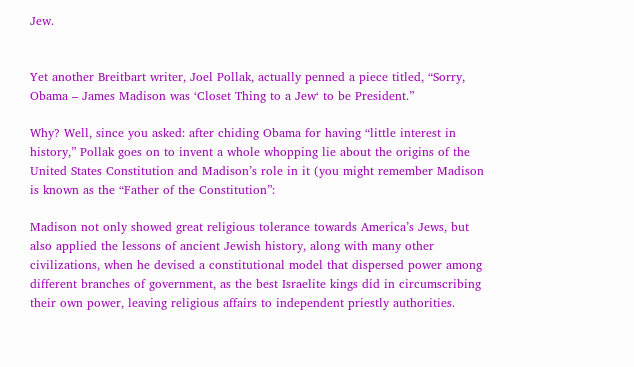Jew.


Yet another Breitbart writer, Joel Pollak, actually penned a piece titled, “Sorry, Obama – James Madison was ‘Closet Thing to a Jew‘ to be President.”

Why? Well, since you asked: after chiding Obama for having “little interest in history,” Pollak goes on to invent a whole whopping lie about the origins of the United States Constitution and Madison’s role in it (you might remember Madison is known as the “Father of the Constitution”:

Madison not only showed great religious tolerance towards America’s Jews, but also applied the lessons of ancient Jewish history, along with many other civilizations, when he devised a constitutional model that dispersed power among different branches of government, as the best Israelite kings did in circumscribing their own power, leaving religious affairs to independent priestly authorities.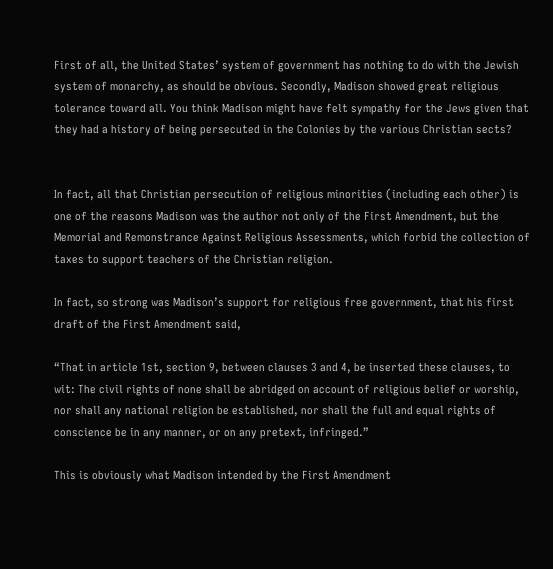First of all, the United States’ system of government has nothing to do with the Jewish system of monarchy, as should be obvious. Secondly, Madison showed great religious tolerance toward all. You think Madison might have felt sympathy for the Jews given that they had a history of being persecuted in the Colonies by the various Christian sects?


In fact, all that Christian persecution of religious minorities (including each other) is one of the reasons Madison was the author not only of the First Amendment, but the Memorial and Remonstrance Against Religious Assessments, which forbid the collection of taxes to support teachers of the Christian religion.

In fact, so strong was Madison’s support for religious free government, that his first draft of the First Amendment said,

“That in article 1st, section 9, between clauses 3 and 4, be inserted these clauses, to wit: The civil rights of none shall be abridged on account of religious belief or worship, nor shall any national religion be established, nor shall the full and equal rights of conscience be in any manner, or on any pretext, infringed.”

This is obviously what Madison intended by the First Amendment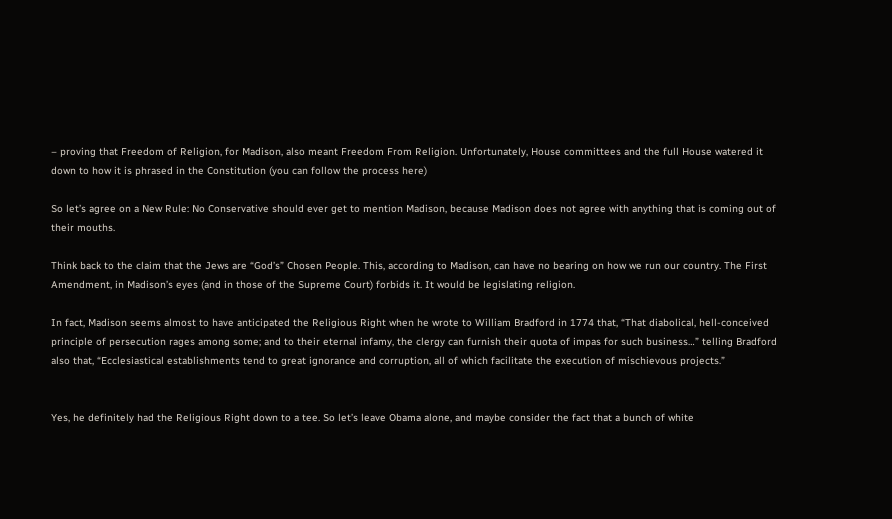– proving that Freedom of Religion, for Madison, also meant Freedom From Religion. Unfortunately, House committees and the full House watered it down to how it is phrased in the Constitution (you can follow the process here)

So let’s agree on a New Rule: No Conservative should ever get to mention Madison, because Madison does not agree with anything that is coming out of their mouths.

Think back to the claim that the Jews are “God’s” Chosen People. This, according to Madison, can have no bearing on how we run our country. The First Amendment, in Madison’s eyes (and in those of the Supreme Court) forbids it. It would be legislating religion.

In fact, Madison seems almost to have anticipated the Religious Right when he wrote to William Bradford in 1774 that, “That diabolical, hell-conceived principle of persecution rages among some; and to their eternal infamy, the clergy can furnish their quota of impas for such business…” telling Bradford also that, “Ecclesiastical establishments tend to great ignorance and corruption, all of which facilitate the execution of mischievous projects.”


Yes, he definitely had the Religious Right down to a tee. So let’s leave Obama alone, and maybe consider the fact that a bunch of white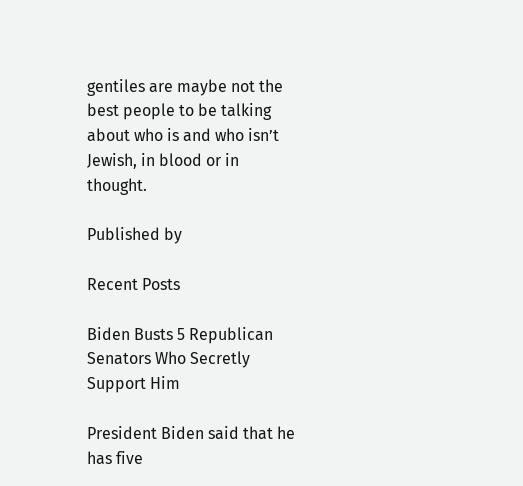gentiles are maybe not the best people to be talking about who is and who isn’t Jewish, in blood or in thought.

Published by

Recent Posts

Biden Busts 5 Republican Senators Who Secretly Support Him

President Biden said that he has five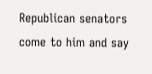Republican senators come to him and say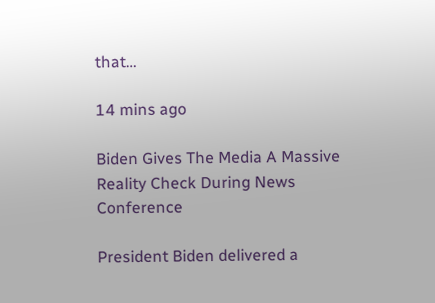that…

14 mins ago

Biden Gives The Media A Massive Reality Check During News Conference

President Biden delivered a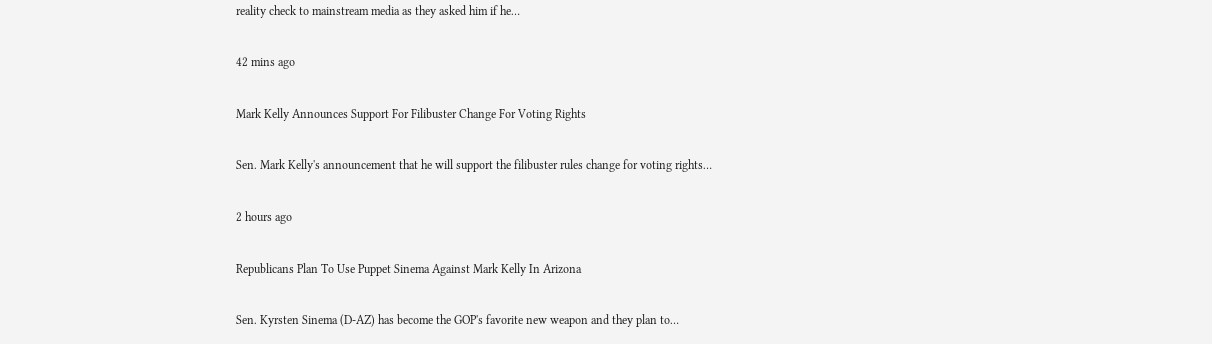reality check to mainstream media as they asked him if he…

42 mins ago

Mark Kelly Announces Support For Filibuster Change For Voting Rights

Sen. Mark Kelly's announcement that he will support the filibuster rules change for voting rights…

2 hours ago

Republicans Plan To Use Puppet Sinema Against Mark Kelly In Arizona

Sen. Kyrsten Sinema (D-AZ) has become the GOP's favorite new weapon and they plan to…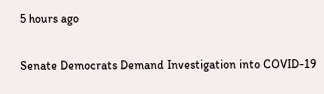5 hours ago

Senate Democrats Demand Investigation into COVID-19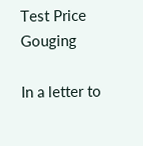Test Price Gouging

In a letter to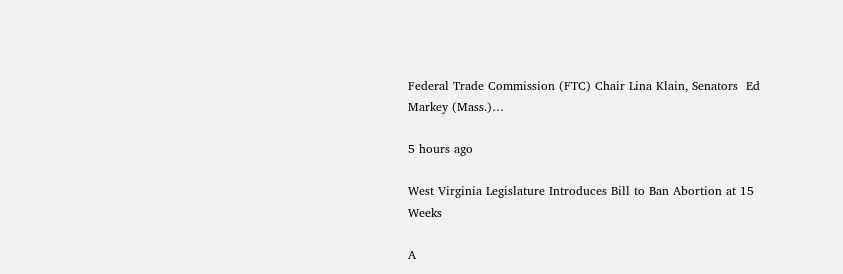Federal Trade Commission (FTC) Chair Lina Klain, Senators  Ed Markey (Mass.)…

5 hours ago

West Virginia Legislature Introduces Bill to Ban Abortion at 15 Weeks

A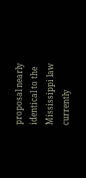proposal nearly identical to the Mississippi law currently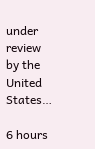under review by the United States…

6 hours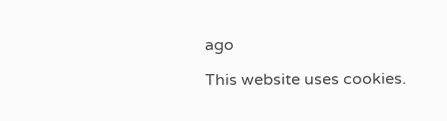ago

This website uses cookies.